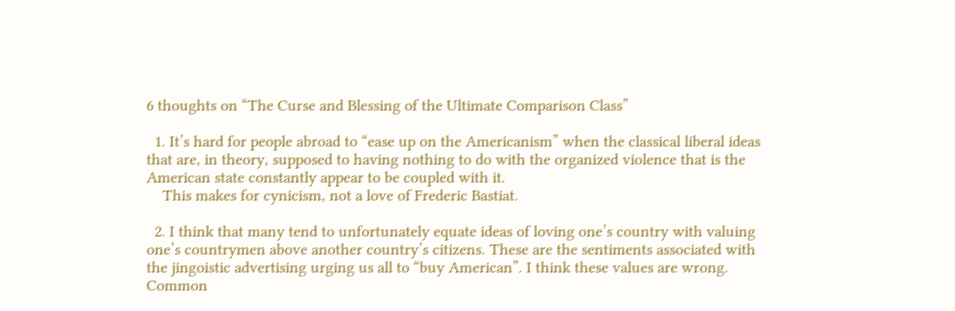6 thoughts on “The Curse and Blessing of the Ultimate Comparison Class”

  1. It’s hard for people abroad to “ease up on the Americanism” when the classical liberal ideas that are, in theory, supposed to having nothing to do with the organized violence that is the American state constantly appear to be coupled with it.
    This makes for cynicism, not a love of Frederic Bastiat.

  2. I think that many tend to unfortunately equate ideas of loving one’s country with valuing one’s countrymen above another country’s citizens. These are the sentiments associated with the jingoistic advertising urging us all to “buy American”. I think these values are wrong. Common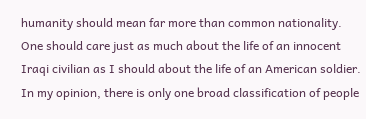humanity should mean far more than common nationality. One should care just as much about the life of an innocent Iraqi civilian as I should about the life of an American soldier. In my opinion, there is only one broad classification of people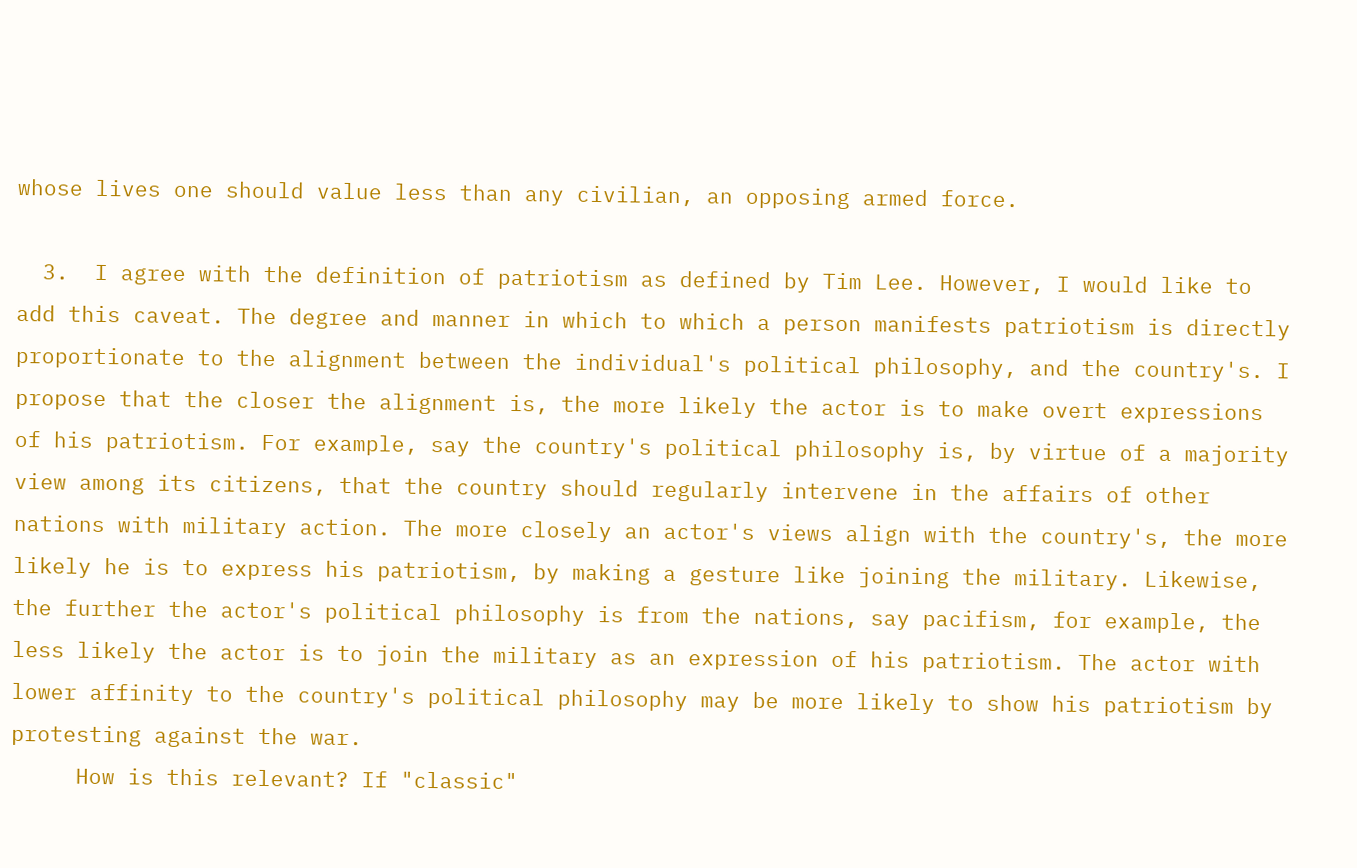whose lives one should value less than any civilian, an opposing armed force.

  3.  I agree with the definition of patriotism as defined by Tim Lee. However, I would like to add this caveat. The degree and manner in which to which a person manifests patriotism is directly proportionate to the alignment between the individual's political philosophy, and the country's. I propose that the closer the alignment is, the more likely the actor is to make overt expressions of his patriotism. For example, say the country's political philosophy is, by virtue of a majority view among its citizens, that the country should regularly intervene in the affairs of other nations with military action. The more closely an actor's views align with the country's, the more likely he is to express his patriotism, by making a gesture like joining the military. Likewise, the further the actor's political philosophy is from the nations, say pacifism, for example, the less likely the actor is to join the military as an expression of his patriotism. The actor with lower affinity to the country's political philosophy may be more likely to show his patriotism by protesting against the war.
     How is this relevant? If "classic"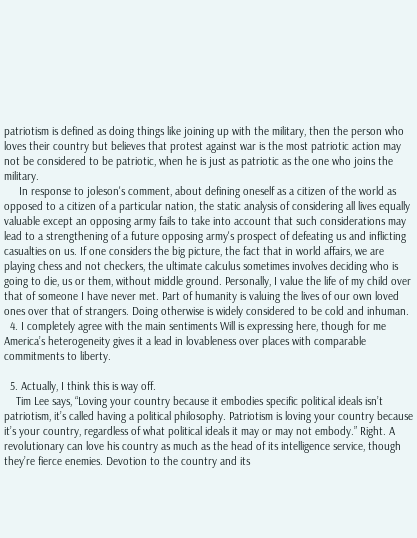patriotism is defined as doing things like joining up with the military, then the person who loves their country but believes that protest against war is the most patriotic action may not be considered to be patriotic, when he is just as patriotic as the one who joins the military.
     In response to joleson's comment, about defining oneself as a citizen of the world as opposed to a citizen of a particular nation, the static analysis of considering all lives equally valuable except an opposing army fails to take into account that such considerations may lead to a strengthening of a future opposing army's prospect of defeating us and inflicting casualties on us. If one considers the big picture, the fact that in world affairs, we are playing chess and not checkers, the ultimate calculus sometimes involves deciding who is going to die, us or them, without middle ground. Personally, I value the life of my child over that of someone I have never met. Part of humanity is valuing the lives of our own loved ones over that of strangers. Doing otherwise is widely considered to be cold and inhuman.
  4. I completely agree with the main sentiments Will is expressing here, though for me America’s heterogeneity gives it a lead in lovableness over places with comparable commitments to liberty.

  5. Actually, I think this is way off.
    Tim Lee says, “Loving your country because it embodies specific political ideals isn’t patriotism, it’s called having a political philosophy. Patriotism is loving your country because it’s your country, regardless of what political ideals it may or may not embody.” Right. A revolutionary can love his country as much as the head of its intelligence service, though they’re fierce enemies. Devotion to the country and its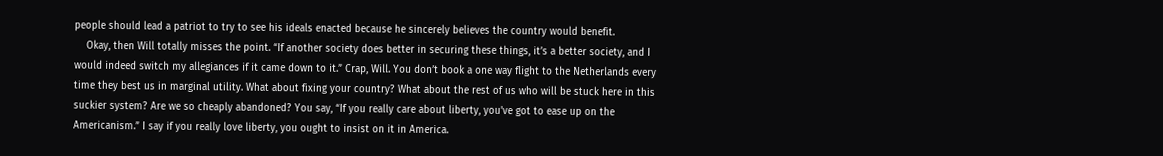people should lead a patriot to try to see his ideals enacted because he sincerely believes the country would benefit.
    Okay, then Will totally misses the point. “If another society does better in securing these things, it’s a better society, and I would indeed switch my allegiances if it came down to it.” Crap, Will. You don’t book a one way flight to the Netherlands every time they best us in marginal utility. What about fixing your country? What about the rest of us who will be stuck here in this suckier system? Are we so cheaply abandoned? You say, “If you really care about liberty, you’ve got to ease up on the Americanism.” I say if you really love liberty, you ought to insist on it in America.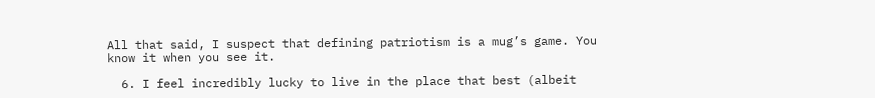All that said, I suspect that defining patriotism is a mug’s game. You know it when you see it.

  6. I feel incredibly lucky to live in the place that best (albeit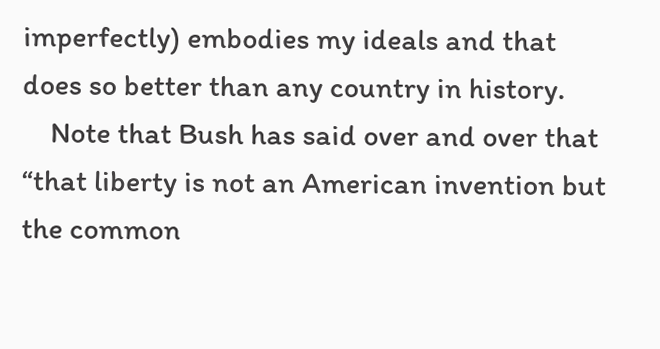imperfectly) embodies my ideals and that does so better than any country in history.
    Note that Bush has said over and over that “that liberty is not an American invention but the common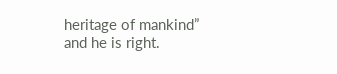heritage of mankind” and he is right.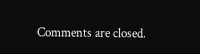Comments are closed.